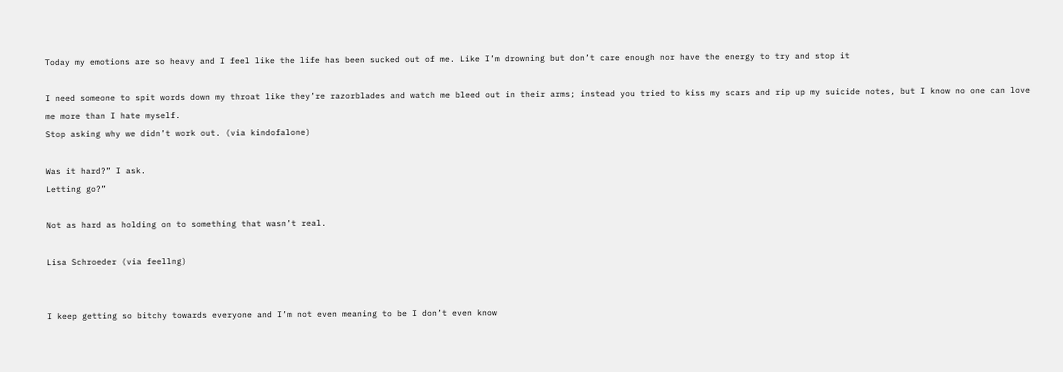Today my emotions are so heavy and I feel like the life has been sucked out of me. Like I’m drowning but don’t care enough nor have the energy to try and stop it

I need someone to spit words down my throat like they’re razorblades and watch me bleed out in their arms; instead you tried to kiss my scars and rip up my suicide notes, but I know no one can love me more than I hate myself.
Stop asking why we didn’t work out. (via kindofalone)

Was it hard?” I ask.
Letting go?”

Not as hard as holding on to something that wasn’t real.

Lisa Schroeder (via feellng)


I keep getting so bitchy towards everyone and I’m not even meaning to be I don’t even know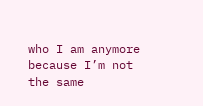who I am anymore because I’m not the same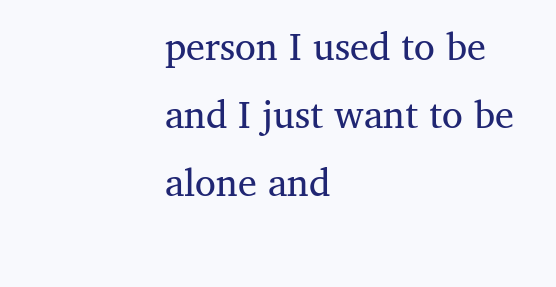person I used to be and I just want to be alone and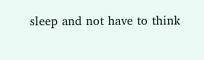sleep and not have to think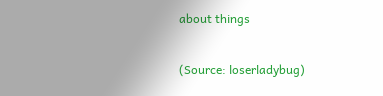about things

(Source: loserladybug)